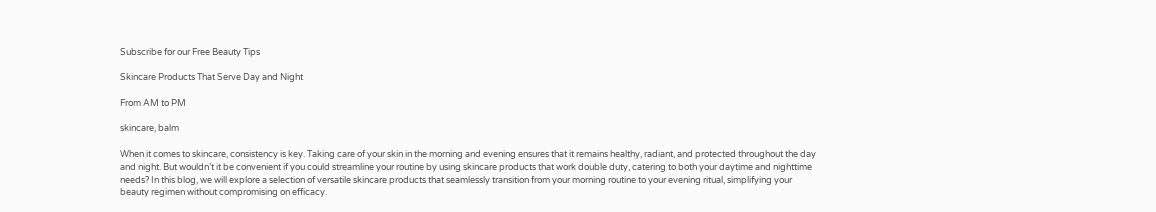Subscribe for our Free Beauty Tips

Skincare Products That Serve Day and Night

From AM to PM

skincare, balm

When it comes to skincare, consistency is key. Taking care of your skin in the morning and evening ensures that it remains healthy, radiant, and protected throughout the day and night. But wouldn’t it be convenient if you could streamline your routine by using skincare products that work double duty, catering to both your daytime and nighttime needs? In this blog, we will explore a selection of versatile skincare products that seamlessly transition from your morning routine to your evening ritual, simplifying your beauty regimen without compromising on efficacy.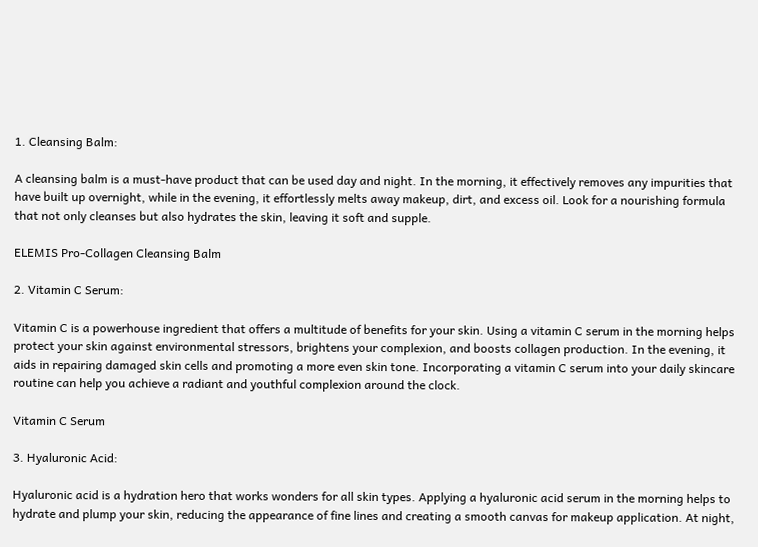1. Cleansing Balm:

A cleansing balm is a must-have product that can be used day and night. In the morning, it effectively removes any impurities that have built up overnight, while in the evening, it effortlessly melts away makeup, dirt, and excess oil. Look for a nourishing formula that not only cleanses but also hydrates the skin, leaving it soft and supple.

ELEMIS Pro-Collagen Cleansing Balm

2. Vitamin C Serum:

Vitamin C is a powerhouse ingredient that offers a multitude of benefits for your skin. Using a vitamin C serum in the morning helps protect your skin against environmental stressors, brightens your complexion, and boosts collagen production. In the evening, it aids in repairing damaged skin cells and promoting a more even skin tone. Incorporating a vitamin C serum into your daily skincare routine can help you achieve a radiant and youthful complexion around the clock.

Vitamin C Serum

3. Hyaluronic Acid:

Hyaluronic acid is a hydration hero that works wonders for all skin types. Applying a hyaluronic acid serum in the morning helps to hydrate and plump your skin, reducing the appearance of fine lines and creating a smooth canvas for makeup application. At night,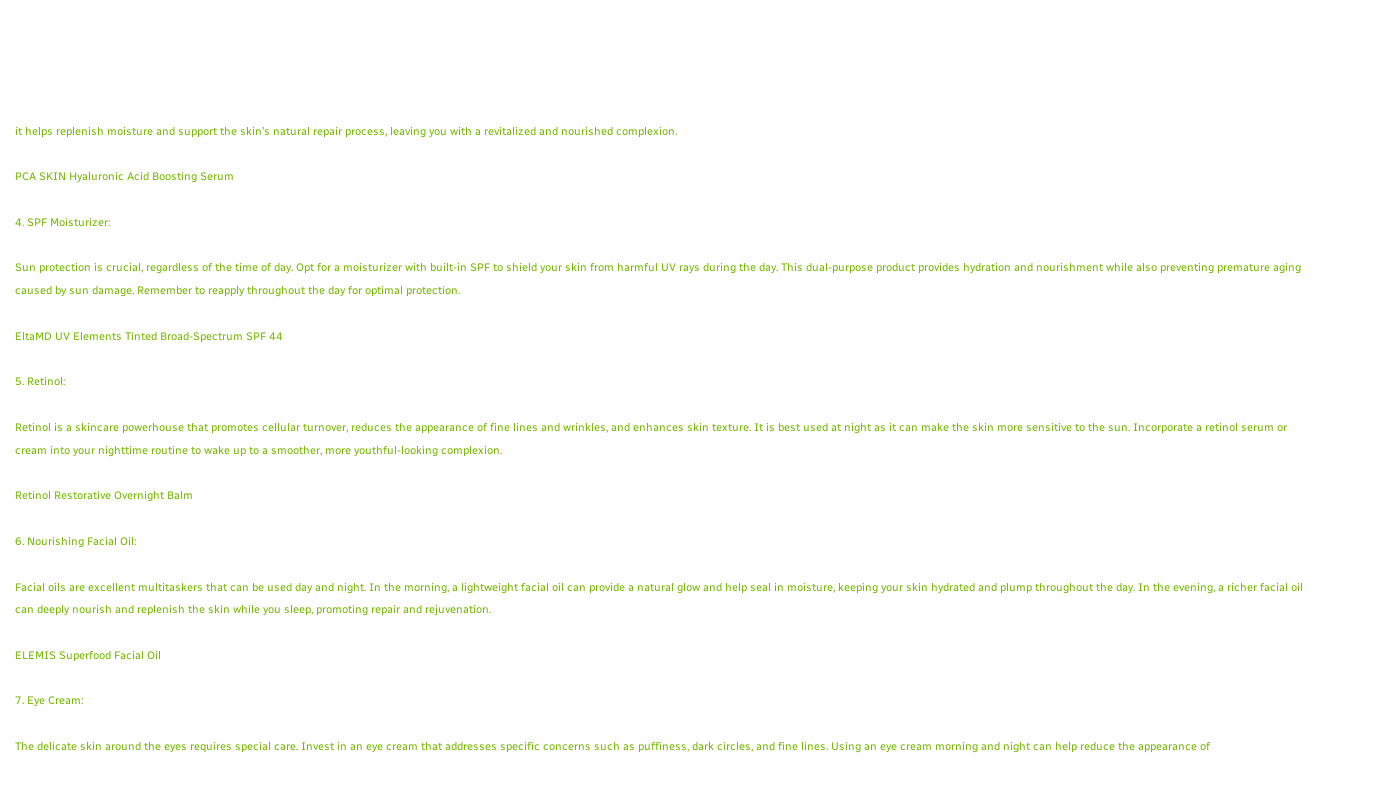it helps replenish moisture and support the skin’s natural repair process, leaving you with a revitalized and nourished complexion.

PCA SKIN Hyaluronic Acid Boosting Serum

4. SPF Moisturizer:

Sun protection is crucial, regardless of the time of day. Opt for a moisturizer with built-in SPF to shield your skin from harmful UV rays during the day. This dual-purpose product provides hydration and nourishment while also preventing premature aging caused by sun damage. Remember to reapply throughout the day for optimal protection.

EltaMD UV Elements Tinted Broad-Spectrum SPF 44

5. Retinol:

Retinol is a skincare powerhouse that promotes cellular turnover, reduces the appearance of fine lines and wrinkles, and enhances skin texture. It is best used at night as it can make the skin more sensitive to the sun. Incorporate a retinol serum or cream into your nighttime routine to wake up to a smoother, more youthful-looking complexion.

Retinol Restorative Overnight Balm

6. Nourishing Facial Oil:

Facial oils are excellent multitaskers that can be used day and night. In the morning, a lightweight facial oil can provide a natural glow and help seal in moisture, keeping your skin hydrated and plump throughout the day. In the evening, a richer facial oil can deeply nourish and replenish the skin while you sleep, promoting repair and rejuvenation.

ELEMIS Superfood Facial Oil

7. Eye Cream:

The delicate skin around the eyes requires special care. Invest in an eye cream that addresses specific concerns such as puffiness, dark circles, and fine lines. Using an eye cream morning and night can help reduce the appearance of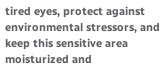tired eyes, protect against environmental stressors, and keep this sensitive area moisturized and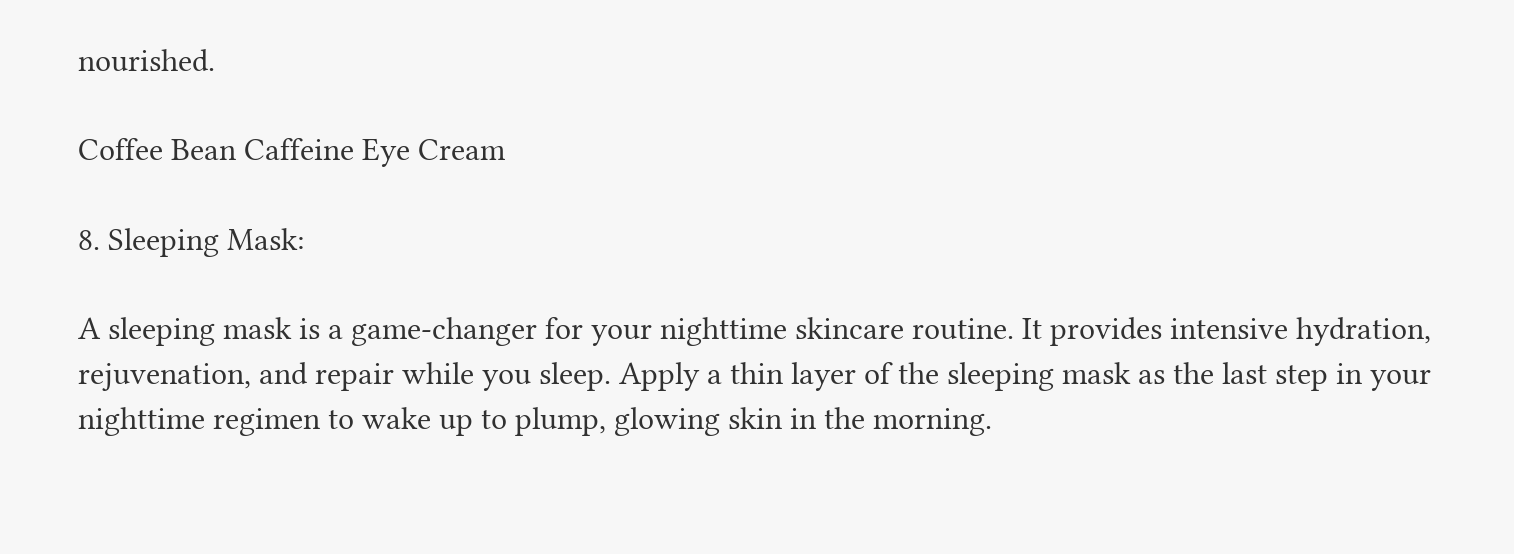nourished.

Coffee Bean Caffeine Eye Cream

8. Sleeping Mask:

A sleeping mask is a game-changer for your nighttime skincare routine. It provides intensive hydration, rejuvenation, and repair while you sleep. Apply a thin layer of the sleeping mask as the last step in your nighttime regimen to wake up to plump, glowing skin in the morning.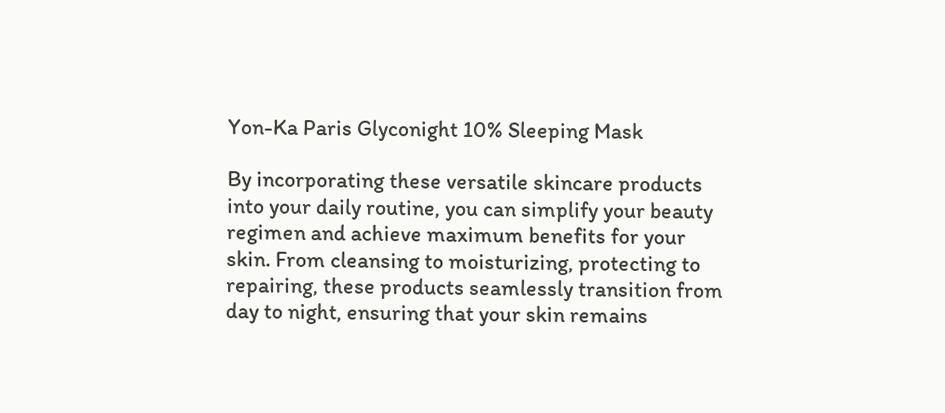Yon-Ka Paris Glyconight 10% Sleeping Mask

By incorporating these versatile skincare products into your daily routine, you can simplify your beauty regimen and achieve maximum benefits for your skin. From cleansing to moisturizing, protecting to repairing, these products seamlessly transition from day to night, ensuring that your skin remains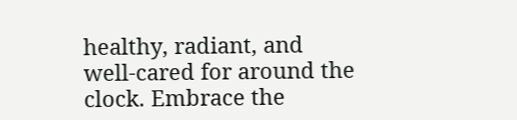healthy, radiant, and well-cared for around the clock. Embrace the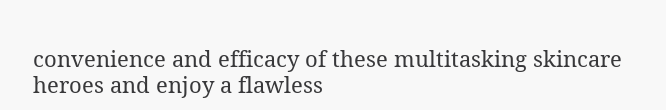convenience and efficacy of these multitasking skincare heroes and enjoy a flawless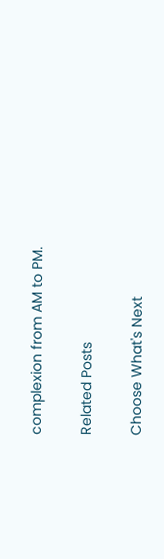complexion from AM to PM.

Related Posts

Choose What's Next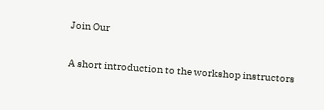Join Our

A short introduction to the workshop instructors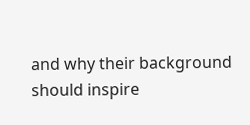and why their background should inspire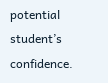potential student’s confidence.